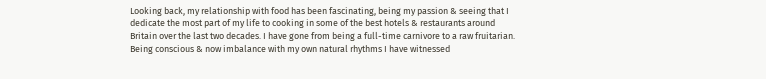Looking back, my relationship with food has been fascinating, being my passion & seeing that I dedicate the most part of my life to cooking in some of the best hotels & restaurants around Britain over the last two decades. I have gone from being a full-time carnivore to a raw fruitarian. Being conscious & now imbalance with my own natural rhythms I have witnessed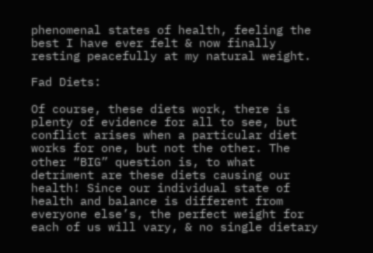phenomenal states of health, feeling the best I have ever felt & now finally resting peacefully at my natural weight.

Fad Diets:

Of course, these diets work, there is plenty of evidence for all to see, but conflict arises when a particular diet works for one, but not the other. The other “BIG” question is, to what detriment are these diets causing our health! Since our individual state of health and balance is different from everyone else’s, the perfect weight for each of us will vary, & no single dietary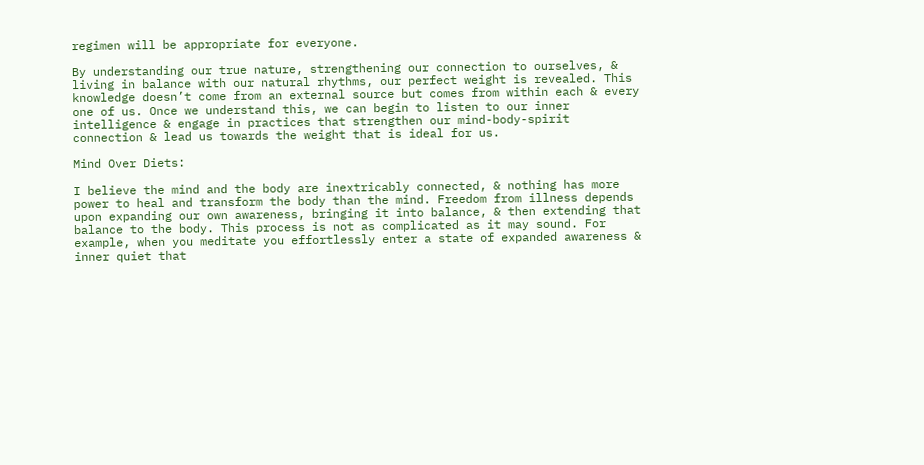regimen will be appropriate for everyone.

By understanding our true nature, strengthening our connection to ourselves, & living in balance with our natural rhythms, our perfect weight is revealed. This knowledge doesn’t come from an external source but comes from within each & every one of us. Once we understand this, we can begin to listen to our inner intelligence & engage in practices that strengthen our mind-body-spirit connection & lead us towards the weight that is ideal for us.

Mind Over Diets:

I believe the mind and the body are inextricably connected, & nothing has more power to heal and transform the body than the mind. Freedom from illness depends upon expanding our own awareness, bringing it into balance, & then extending that balance to the body. This process is not as complicated as it may sound. For example, when you meditate you effortlessly enter a state of expanded awareness & inner quiet that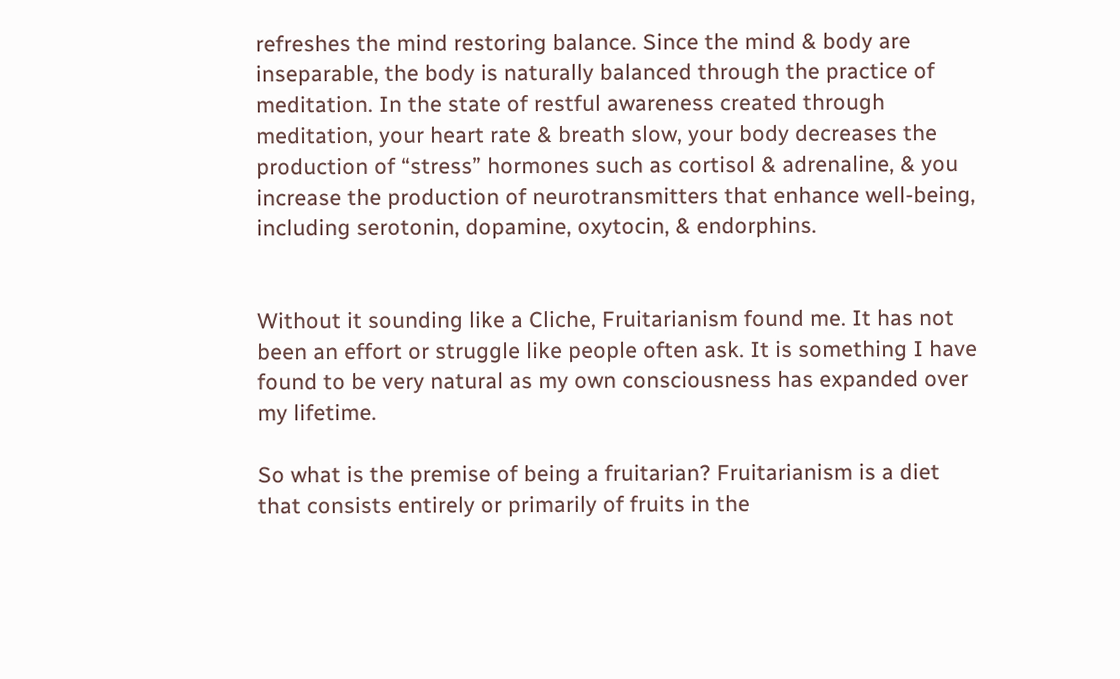refreshes the mind restoring balance. Since the mind & body are inseparable, the body is naturally balanced through the practice of meditation. In the state of restful awareness created through meditation, your heart rate & breath slow, your body decreases the production of “stress” hormones such as cortisol & adrenaline, & you increase the production of neurotransmitters that enhance well-being, including serotonin, dopamine, oxytocin, & endorphins.


Without it sounding like a Cliche, Fruitarianism found me. It has not been an effort or struggle like people often ask. It is something I have found to be very natural as my own consciousness has expanded over my lifetime.

So what is the premise of being a fruitarian? Fruitarianism is a diet that consists entirely or primarily of fruits in the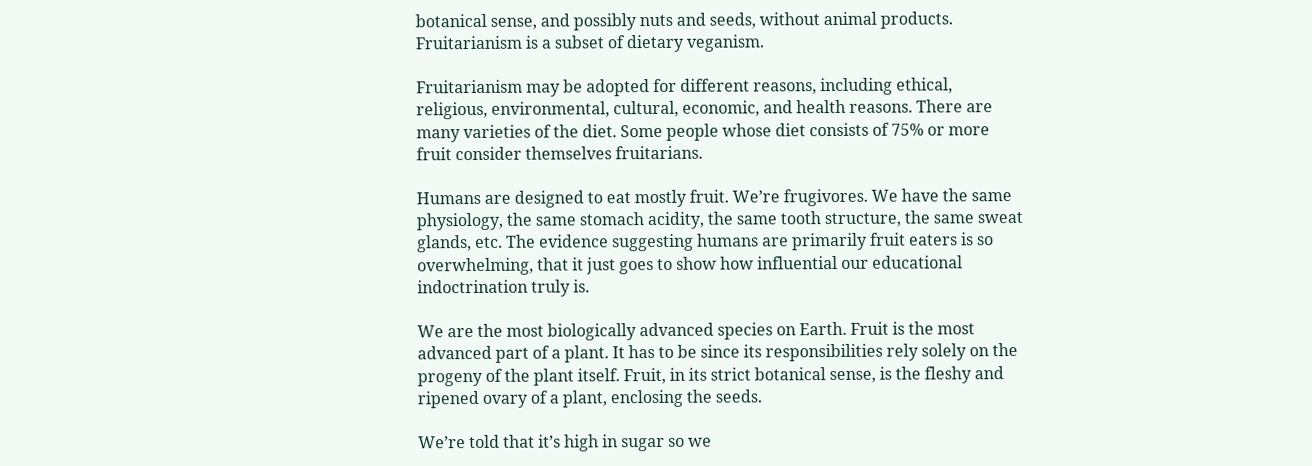botanical sense, and possibly nuts and seeds, without animal products. Fruitarianism is a subset of dietary veganism.

Fruitarianism may be adopted for different reasons, including ethical, religious, environmental, cultural, economic, and health reasons. There are many varieties of the diet. Some people whose diet consists of 75% or more fruit consider themselves fruitarians.

Humans are designed to eat mostly fruit. We’re frugivores. We have the same physiology, the same stomach acidity, the same tooth structure, the same sweat glands, etc. The evidence suggesting humans are primarily fruit eaters is so overwhelming, that it just goes to show how influential our educational indoctrination truly is.

We are the most biologically advanced species on Earth. Fruit is the most advanced part of a plant. It has to be since its responsibilities rely solely on the progeny of the plant itself. Fruit, in its strict botanical sense, is the fleshy and ripened ovary of a plant, enclosing the seeds.

We’re told that it’s high in sugar so we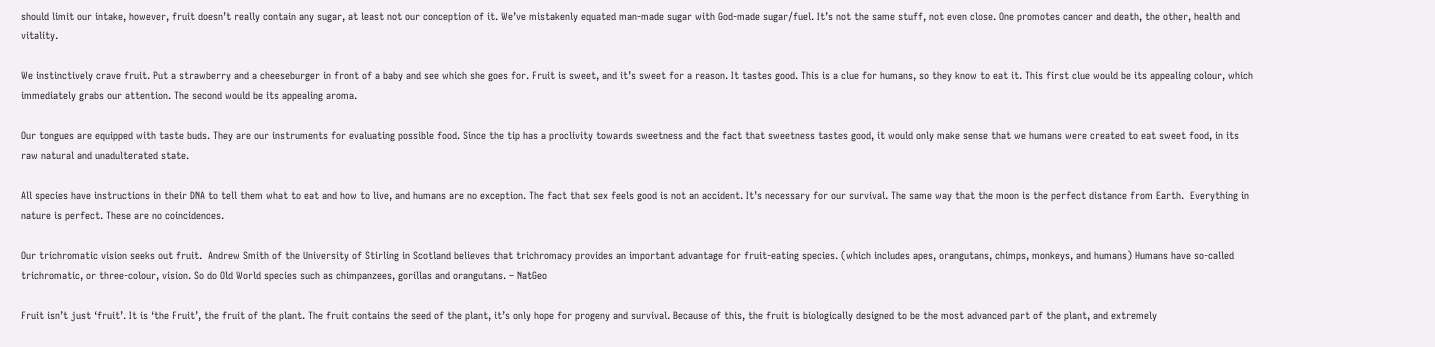should limit our intake, however, fruit doesn’t really contain any sugar, at least not our conception of it. We’ve mistakenly equated man-made sugar with God-made sugar/fuel. It’s not the same stuff, not even close. One promotes cancer and death, the other, health and vitality.

We instinctively crave fruit. Put a strawberry and a cheeseburger in front of a baby and see which she goes for. Fruit is sweet, and it’s sweet for a reason. It tastes good. This is a clue for humans, so they know to eat it. This first clue would be its appealing colour, which immediately grabs our attention. The second would be its appealing aroma.

Our tongues are equipped with taste buds. They are our instruments for evaluating possible food. Since the tip has a proclivity towards sweetness and the fact that sweetness tastes good, it would only make sense that we humans were created to eat sweet food, in its raw natural and unadulterated state.

All species have instructions in their DNA to tell them what to eat and how to live, and humans are no exception. The fact that sex feels good is not an accident. It’s necessary for our survival. The same way that the moon is the perfect distance from Earth.  Everything in nature is perfect. These are no coincidences.

Our trichromatic vision seeks out fruit.  Andrew Smith of the University of Stirling in Scotland believes that trichromacy provides an important advantage for fruit-eating species. (which includes apes, orangutans, chimps, monkeys, and humans) Humans have so-called trichromatic, or three-colour, vision. So do Old World species such as chimpanzees, gorillas and orangutans. – NatGeo

Fruit isn’t just ‘fruit’. It is ‘the Fruit’, the fruit of the plant. The fruit contains the seed of the plant, it’s only hope for progeny and survival. Because of this, the fruit is biologically designed to be the most advanced part of the plant, and extremely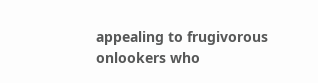appealing to frugivorous onlookers who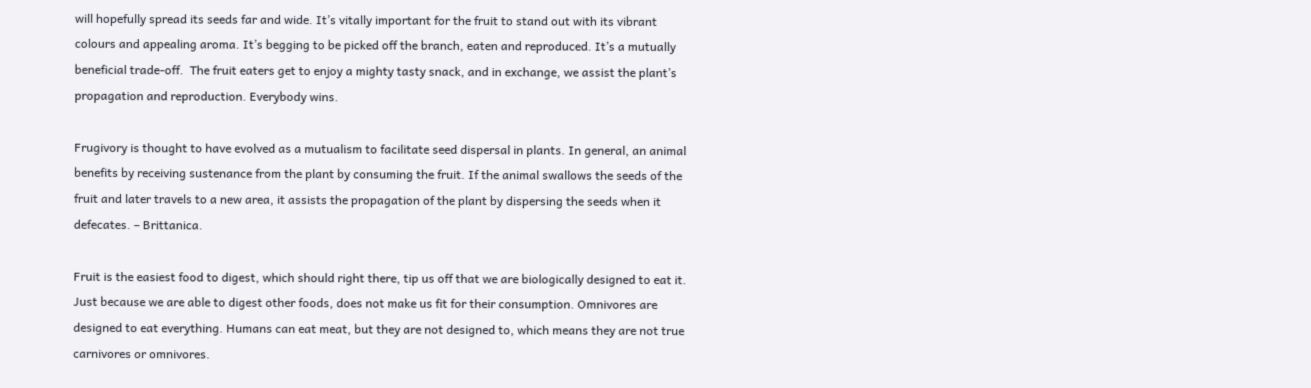will hopefully spread its seeds far and wide. It’s vitally important for the fruit to stand out with its vibrant colours and appealing aroma. It’s begging to be picked off the branch, eaten and reproduced. It’s a mutually beneficial trade-off.  The fruit eaters get to enjoy a mighty tasty snack, and in exchange, we assist the plant’s propagation and reproduction. Everybody wins.

Frugivory is thought to have evolved as a mutualism to facilitate seed dispersal in plants. In general, an animal benefits by receiving sustenance from the plant by consuming the fruit. If the animal swallows the seeds of the fruit and later travels to a new area, it assists the propagation of the plant by dispersing the seeds when it defecates. – Brittanica.

Fruit is the easiest food to digest, which should right there, tip us off that we are biologically designed to eat it. Just because we are able to digest other foods, does not make us fit for their consumption. Omnivores are designed to eat everything. Humans can eat meat, but they are not designed to, which means they are not true carnivores or omnivores.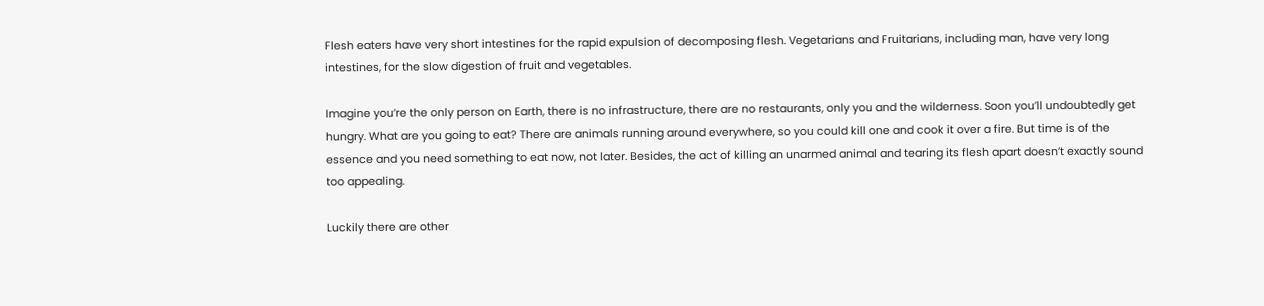Flesh eaters have very short intestines for the rapid expulsion of decomposing flesh. Vegetarians and Fruitarians, including man, have very long intestines, for the slow digestion of fruit and vegetables.

Imagine you’re the only person on Earth, there is no infrastructure, there are no restaurants, only you and the wilderness. Soon you’ll undoubtedly get hungry. What are you going to eat? There are animals running around everywhere, so you could kill one and cook it over a fire. But time is of the essence and you need something to eat now, not later. Besides, the act of killing an unarmed animal and tearing its flesh apart doesn’t exactly sound too appealing.

Luckily there are other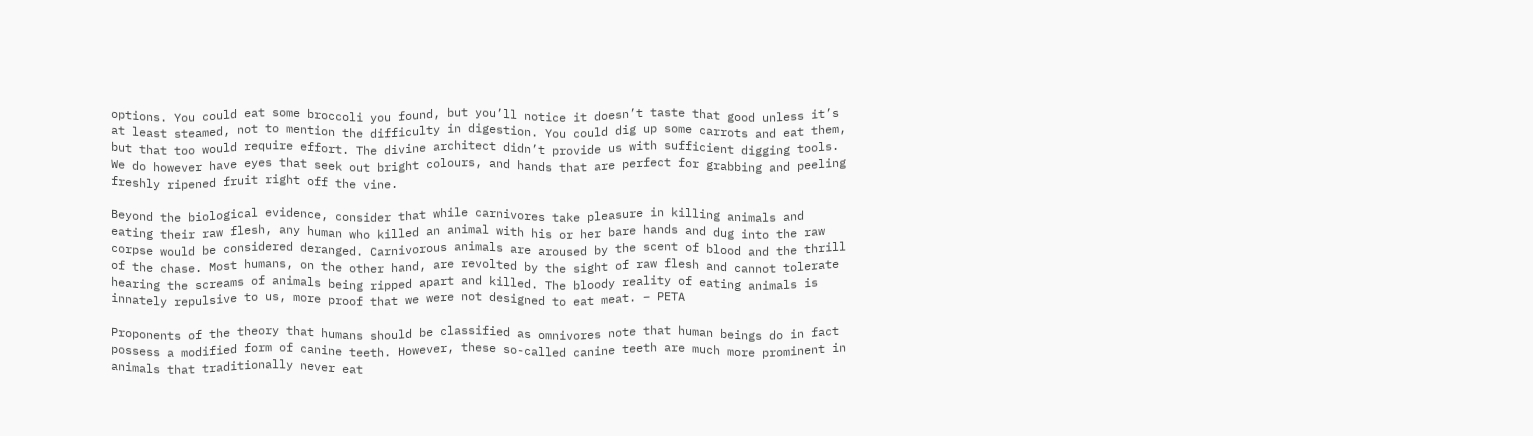options. You could eat some broccoli you found, but you’ll notice it doesn’t taste that good unless it’s at least steamed, not to mention the difficulty in digestion. You could dig up some carrots and eat them, but that too would require effort. The divine architect didn’t provide us with sufficient digging tools. We do however have eyes that seek out bright colours, and hands that are perfect for grabbing and peeling freshly ripened fruit right off the vine.

Beyond the biological evidence, consider that while carnivores take pleasure in killing animals and eating their raw flesh, any human who killed an animal with his or her bare hands and dug into the raw corpse would be considered deranged. Carnivorous animals are aroused by the scent of blood and the thrill of the chase. Most humans, on the other hand, are revolted by the sight of raw flesh and cannot tolerate hearing the screams of animals being ripped apart and killed. The bloody reality of eating animals is innately repulsive to us, more proof that we were not designed to eat meat. – PETA

Proponents of the theory that humans should be classified as omnivores note that human beings do in fact possess a modified form of canine teeth. However, these so-called canine teeth are much more prominent in animals that traditionally never eat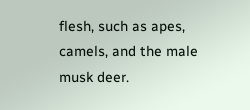flesh, such as apes, camels, and the male musk deer.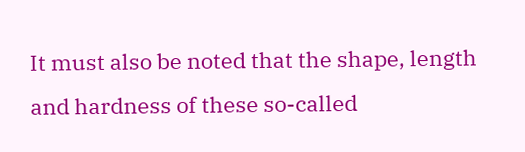It must also be noted that the shape, length and hardness of these so-called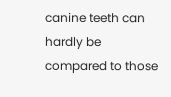canine teeth can hardly be compared to those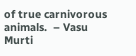of true carnivorous animals.  – Vasu Murti